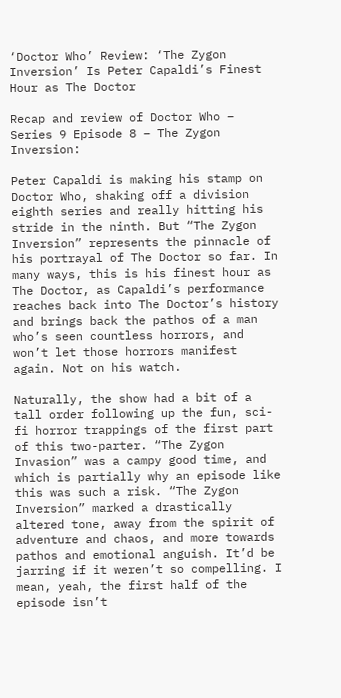‘Doctor Who’ Review: ‘The Zygon Inversion’ Is Peter Capaldi’s Finest Hour as The Doctor

Recap and review of Doctor Who – Series 9 Episode 8 – The Zygon Inversion:

Peter Capaldi is making his stamp on Doctor Who, shaking off a division eighth series and really hitting his stride in the ninth. But “The Zygon Inversion” represents the pinnacle of his portrayal of The Doctor so far. In many ways, this is his finest hour as The Doctor, as Capaldi’s performance reaches back into The Doctor’s history and brings back the pathos of a man who’s seen countless horrors, and won’t let those horrors manifest again. Not on his watch.

Naturally, the show had a bit of a tall order following up the fun, sci-fi horror trappings of the first part of this two-parter. “The Zygon Invasion” was a campy good time, and which is partially why an episode like this was such a risk. “The Zygon Inversion” marked a drastically altered tone, away from the spirit of adventure and chaos, and more towards pathos and emotional anguish. It’d be jarring if it weren’t so compelling. I mean, yeah, the first half of the episode isn’t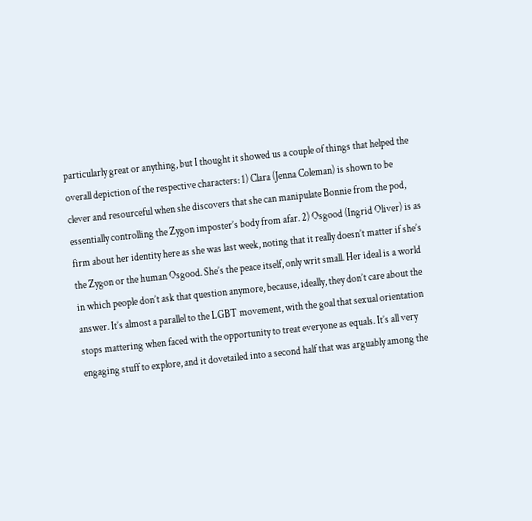particularly great or anything, but I thought it showed us a couple of things that helped the overall depiction of the respective characters: 1) Clara (Jenna Coleman) is shown to be clever and resourceful when she discovers that she can manipulate Bonnie from the pod, essentially controlling the Zygon imposter’s body from afar. 2) Osgood (Ingrid Oliver) is as firm about her identity here as she was last week, noting that it really doesn’t matter if she’s the Zygon or the human Osgood. She’s the peace itself, only writ small. Her ideal is a world in which people don’t ask that question anymore, because, ideally, they don’t care about the answer. It’s almost a parallel to the LGBT movement, with the goal that sexual orientation stops mattering when faced with the opportunity to treat everyone as equals. It’s all very engaging stuff to explore, and it dovetailed into a second half that was arguably among the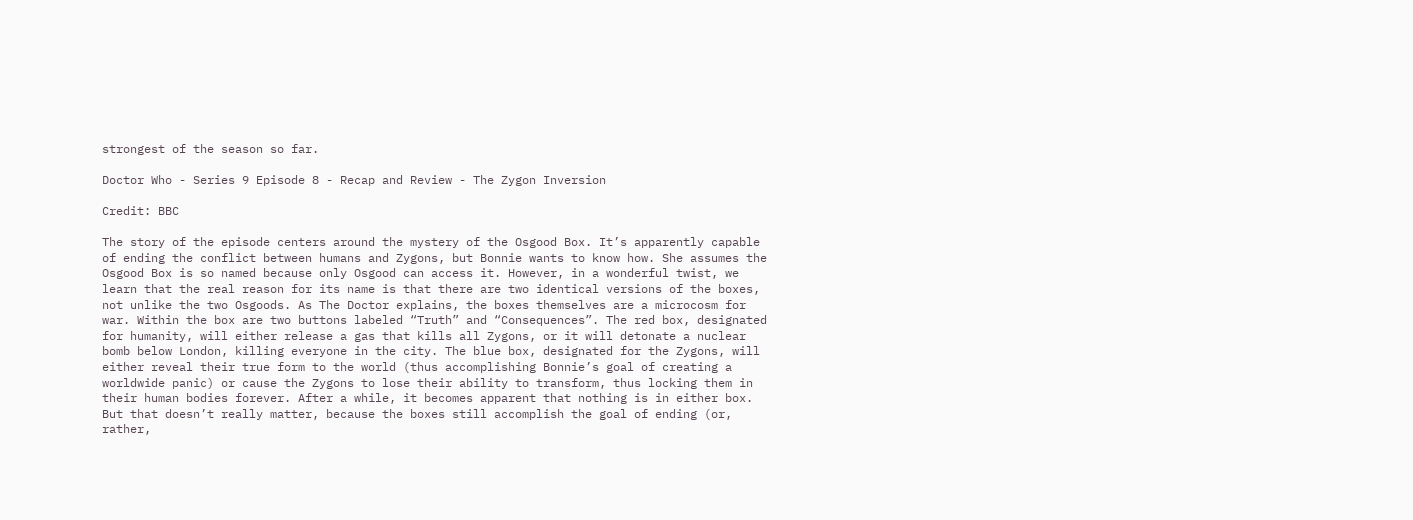strongest of the season so far.

Doctor Who - Series 9 Episode 8 - Recap and Review - The Zygon Inversion

Credit: BBC

The story of the episode centers around the mystery of the Osgood Box. It’s apparently capable of ending the conflict between humans and Zygons, but Bonnie wants to know how. She assumes the Osgood Box is so named because only Osgood can access it. However, in a wonderful twist, we learn that the real reason for its name is that there are two identical versions of the boxes, not unlike the two Osgoods. As The Doctor explains, the boxes themselves are a microcosm for war. Within the box are two buttons labeled “Truth” and “Consequences”. The red box, designated for humanity, will either release a gas that kills all Zygons, or it will detonate a nuclear bomb below London, killing everyone in the city. The blue box, designated for the Zygons, will either reveal their true form to the world (thus accomplishing Bonnie’s goal of creating a worldwide panic) or cause the Zygons to lose their ability to transform, thus locking them in their human bodies forever. After a while, it becomes apparent that nothing is in either box. But that doesn’t really matter, because the boxes still accomplish the goal of ending (or, rather,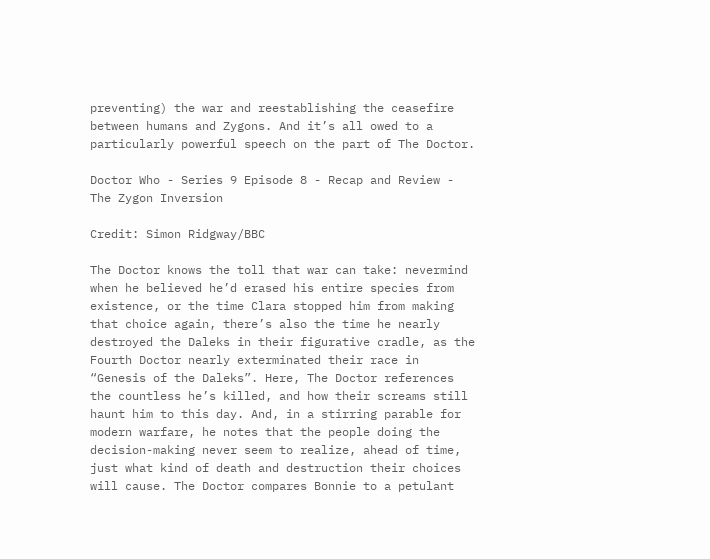preventing) the war and reestablishing the ceasefire between humans and Zygons. And it’s all owed to a particularly powerful speech on the part of The Doctor.

Doctor Who - Series 9 Episode 8 - Recap and Review - The Zygon Inversion

Credit: Simon Ridgway/BBC

The Doctor knows the toll that war can take: nevermind when he believed he’d erased his entire species from existence, or the time Clara stopped him from making that choice again, there’s also the time he nearly destroyed the Daleks in their figurative cradle, as the Fourth Doctor nearly exterminated their race in “Genesis of the Daleks”. Here, The Doctor references the countless he’s killed, and how their screams still haunt him to this day. And, in a stirring parable for modern warfare, he notes that the people doing the decision-making never seem to realize, ahead of time, just what kind of death and destruction their choices will cause. The Doctor compares Bonnie to a petulant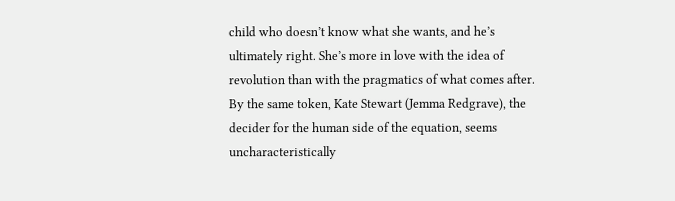child who doesn’t know what she wants, and he’s ultimately right. She’s more in love with the idea of revolution than with the pragmatics of what comes after. By the same token, Kate Stewart (Jemma Redgrave), the decider for the human side of the equation, seems uncharacteristically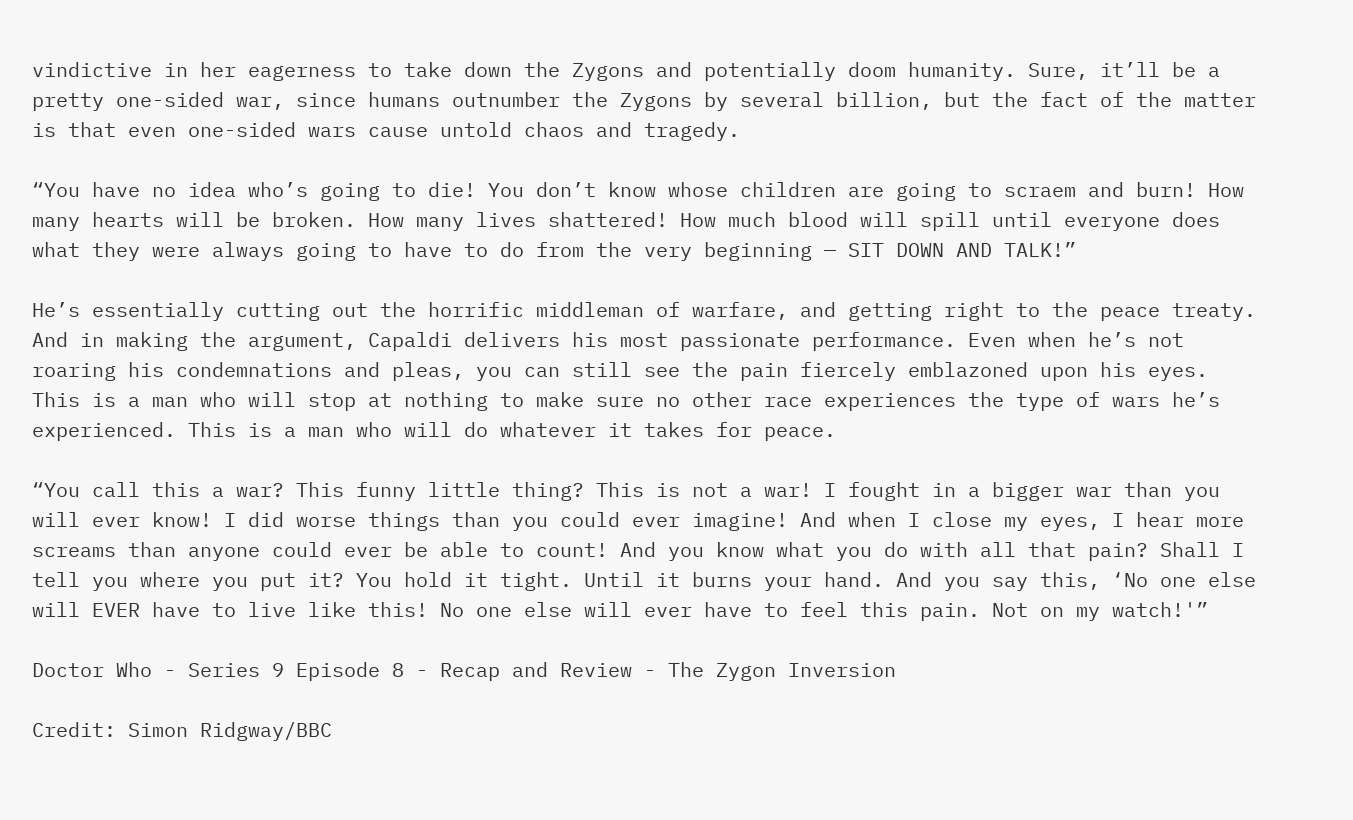vindictive in her eagerness to take down the Zygons and potentially doom humanity. Sure, it’ll be a pretty one-sided war, since humans outnumber the Zygons by several billion, but the fact of the matter is that even one-sided wars cause untold chaos and tragedy.

“You have no idea who’s going to die! You don’t know whose children are going to scraem and burn! How many hearts will be broken. How many lives shattered! How much blood will spill until everyone does what they were always going to have to do from the very beginning — SIT DOWN AND TALK!”

He’s essentially cutting out the horrific middleman of warfare, and getting right to the peace treaty. And in making the argument, Capaldi delivers his most passionate performance. Even when he’s not roaring his condemnations and pleas, you can still see the pain fiercely emblazoned upon his eyes. This is a man who will stop at nothing to make sure no other race experiences the type of wars he’s experienced. This is a man who will do whatever it takes for peace.

“You call this a war? This funny little thing? This is not a war! I fought in a bigger war than you will ever know! I did worse things than you could ever imagine! And when I close my eyes, I hear more screams than anyone could ever be able to count! And you know what you do with all that pain? Shall I tell you where you put it? You hold it tight. Until it burns your hand. And you say this, ‘No one else will EVER have to live like this! No one else will ever have to feel this pain. Not on my watch!'”

Doctor Who - Series 9 Episode 8 - Recap and Review - The Zygon Inversion

Credit: Simon Ridgway/BBC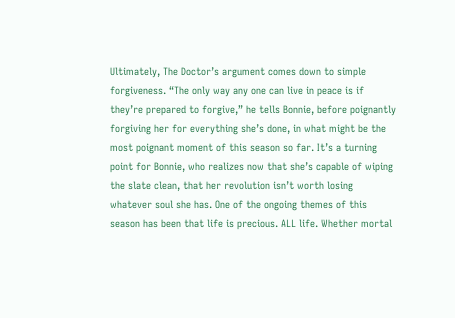Ultimately, The Doctor’s argument comes down to simple forgiveness. “The only way any one can live in peace is if they’re prepared to forgive,” he tells Bonnie, before poignantly forgiving her for everything she’s done, in what might be the most poignant moment of this season so far. It’s a turning point for Bonnie, who realizes now that she’s capable of wiping the slate clean, that her revolution isn’t worth losing whatever soul she has. One of the ongoing themes of this season has been that life is precious. ALL life. Whether mortal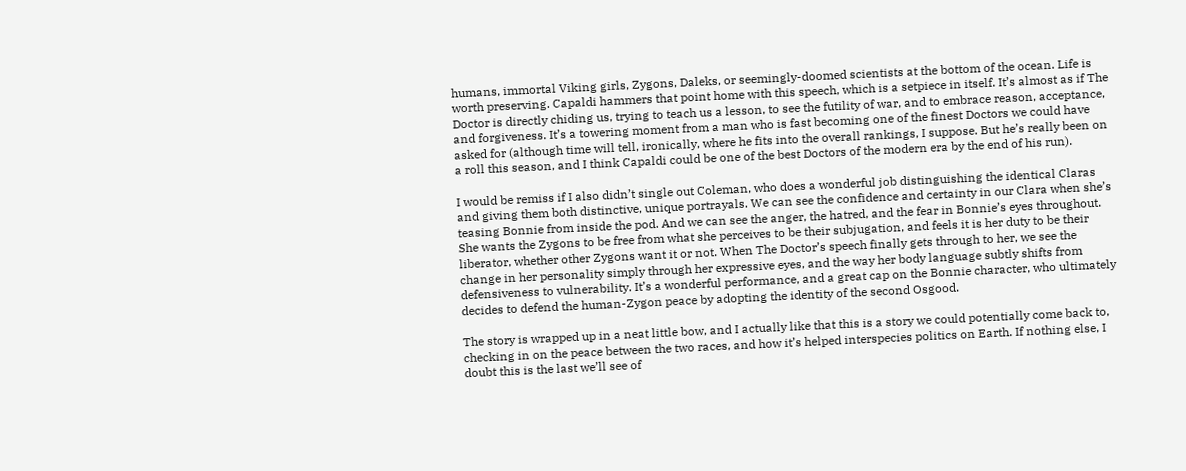humans, immortal Viking girls, Zygons, Daleks, or seemingly-doomed scientists at the bottom of the ocean. Life is worth preserving. Capaldi hammers that point home with this speech, which is a setpiece in itself. It’s almost as if The Doctor is directly chiding us, trying to teach us a lesson, to see the futility of war, and to embrace reason, acceptance, and forgiveness. It’s a towering moment from a man who is fast becoming one of the finest Doctors we could have asked for (although time will tell, ironically, where he fits into the overall rankings, I suppose. But he’s really been on a roll this season, and I think Capaldi could be one of the best Doctors of the modern era by the end of his run).

I would be remiss if I also didn’t single out Coleman, who does a wonderful job distinguishing the identical Claras and giving them both distinctive, unique portrayals. We can see the confidence and certainty in our Clara when she’s teasing Bonnie from inside the pod. And we can see the anger, the hatred, and the fear in Bonnie’s eyes throughout. She wants the Zygons to be free from what she perceives to be their subjugation, and feels it is her duty to be their liberator, whether other Zygons want it or not. When The Doctor’s speech finally gets through to her, we see the change in her personality simply through her expressive eyes, and the way her body language subtly shifts from defensiveness to vulnerability. It’s a wonderful performance, and a great cap on the Bonnie character, who ultimately decides to defend the human-Zygon peace by adopting the identity of the second Osgood.

The story is wrapped up in a neat little bow, and I actually like that this is a story we could potentially come back to, checking in on the peace between the two races, and how it’s helped interspecies politics on Earth. If nothing else, I doubt this is the last we’ll see of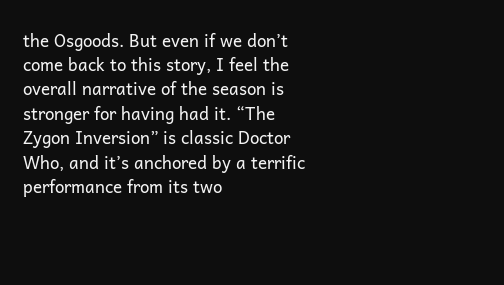the Osgoods. But even if we don’t come back to this story, I feel the overall narrative of the season is stronger for having had it. “The Zygon Inversion” is classic Doctor Who, and it’s anchored by a terrific performance from its two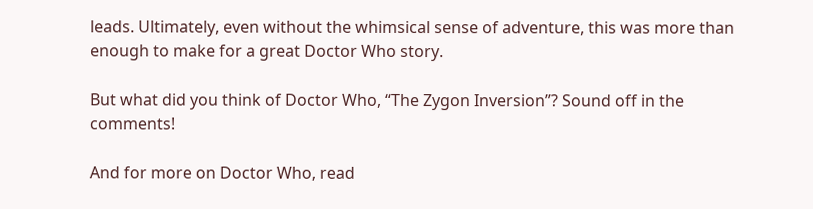leads. Ultimately, even without the whimsical sense of adventure, this was more than enough to make for a great Doctor Who story.

But what did you think of Doctor Who, “The Zygon Inversion”? Sound off in the comments!

And for more on Doctor Who, read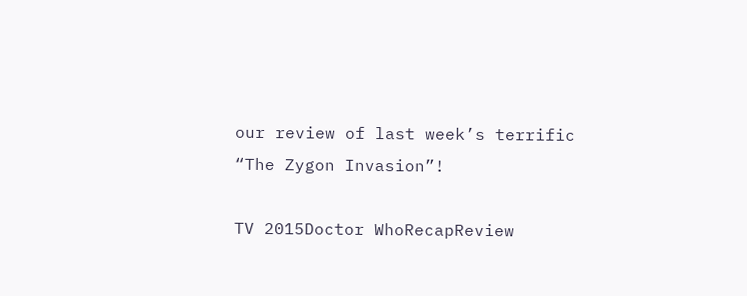our review of last week’s terrific “The Zygon Invasion”!

TV 2015Doctor WhoRecapReview